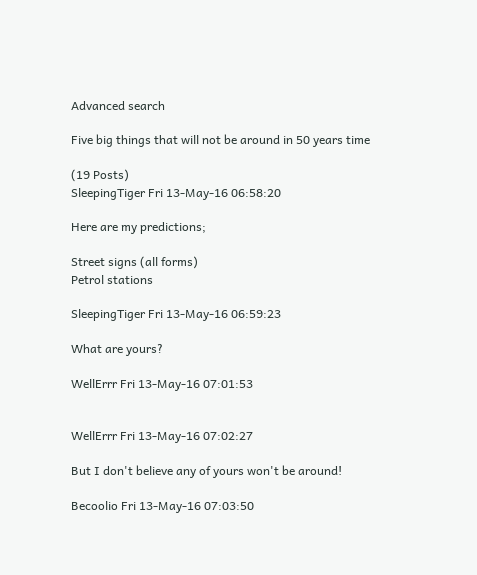Advanced search

Five big things that will not be around in 50 years time

(19 Posts)
SleepingTiger Fri 13-May-16 06:58:20

Here are my predictions;

Street signs (all forms)
Petrol stations

SleepingTiger Fri 13-May-16 06:59:23

What are yours?

WellErrr Fri 13-May-16 07:01:53


WellErrr Fri 13-May-16 07:02:27

But I don't believe any of yours won't be around!

Becoolio Fri 13-May-16 07:03:50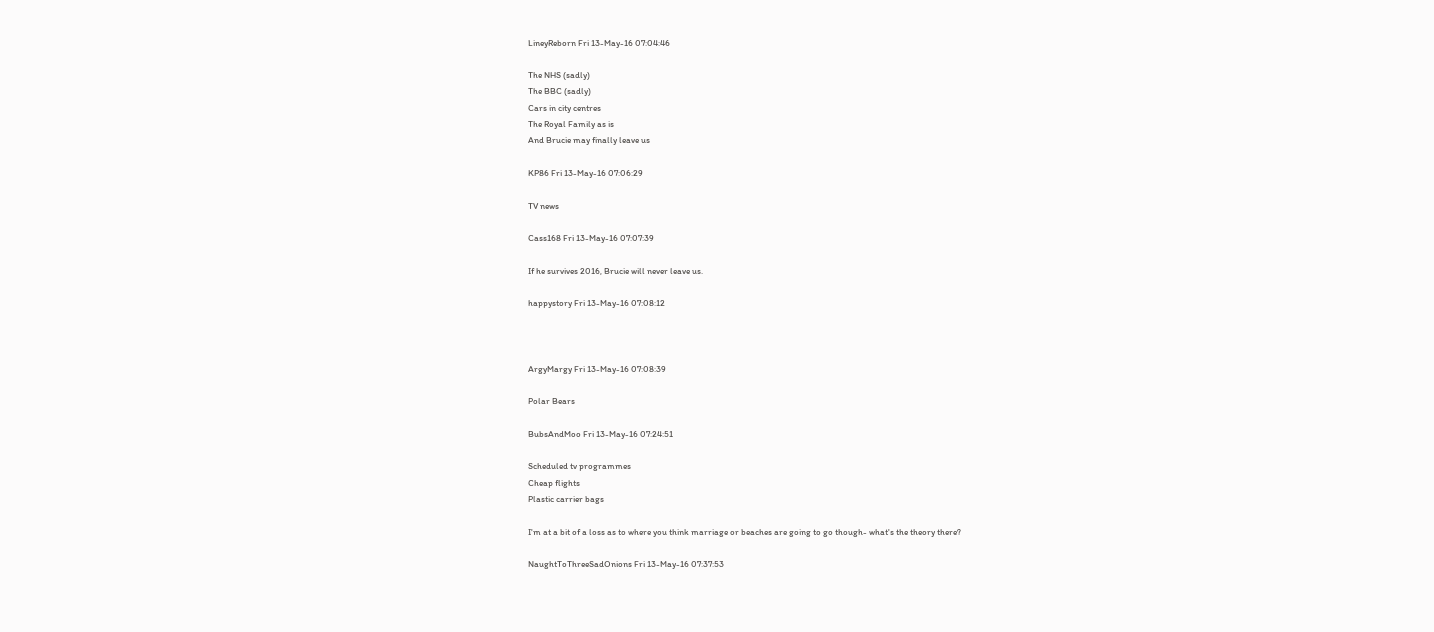LineyReborn Fri 13-May-16 07:04:46

The NHS (sadly)
The BBC (sadly)
Cars in city centres
The Royal Family as is
And Brucie may finally leave us

KP86 Fri 13-May-16 07:06:29

TV news

Cass168 Fri 13-May-16 07:07:39

If he survives 2016, Brucie will never leave us.

happystory Fri 13-May-16 07:08:12



ArgyMargy Fri 13-May-16 07:08:39

Polar Bears

BubsAndMoo Fri 13-May-16 07:24:51

Scheduled tv programmes
Cheap flights
Plastic carrier bags

I'm at a bit of a loss as to where you think marriage or beaches are going to go though- what's the theory there?

NaughtToThreeSadOnions Fri 13-May-16 07:37:53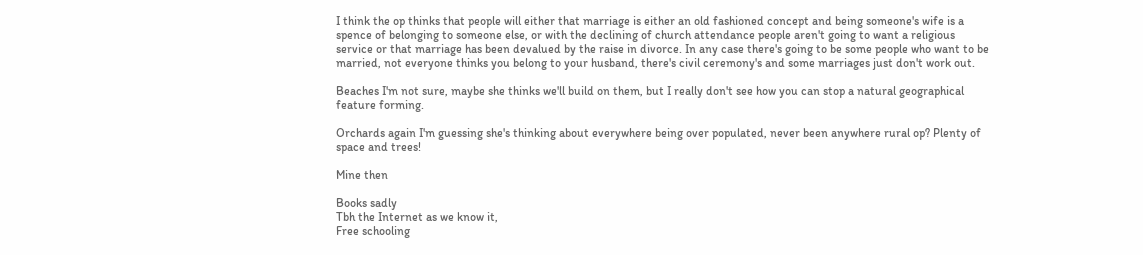I think the op thinks that people will either that marriage is either an old fashioned concept and being someone's wife is a spence of belonging to someone else, or with the declining of church attendance people aren't going to want a religious service or that marriage has been devalued by the raise in divorce. In any case there's going to be some people who want to be married, not everyone thinks you belong to your husband, there's civil ceremony's and some marriages just don't work out.

Beaches I'm not sure, maybe she thinks we'll build on them, but I really don't see how you can stop a natural geographical feature forming.

Orchards again I'm guessing she's thinking about everywhere being over populated, never been anywhere rural op? Plenty of space and trees!

Mine then

Books sadly
Tbh the Internet as we know it,
Free schooling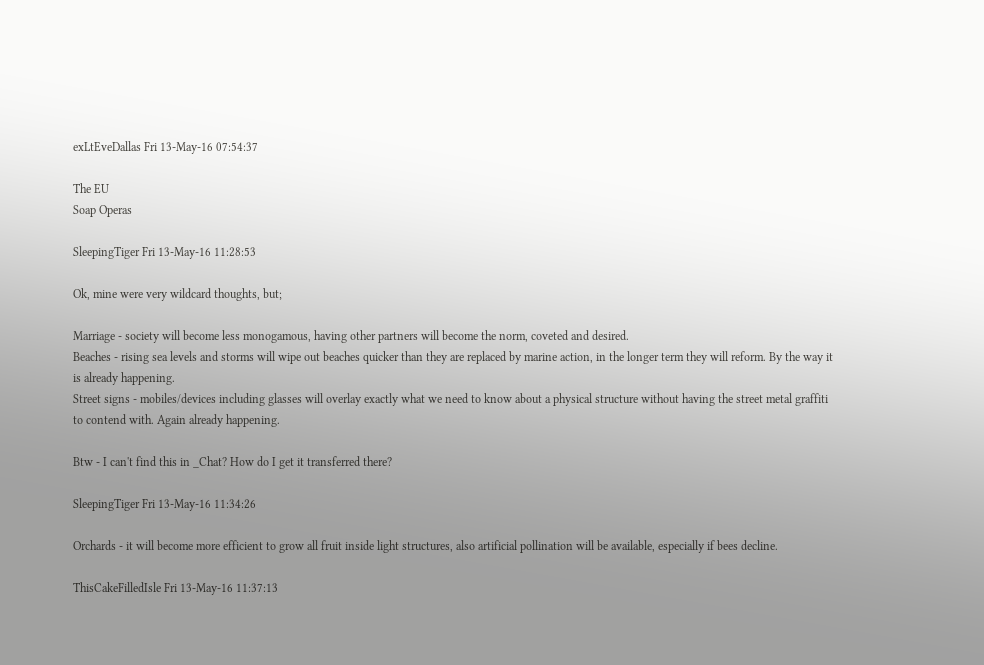exLtEveDallas Fri 13-May-16 07:54:37

The EU
Soap Operas

SleepingTiger Fri 13-May-16 11:28:53

Ok, mine were very wildcard thoughts, but;

Marriage - society will become less monogamous, having other partners will become the norm, coveted and desired.
Beaches - rising sea levels and storms will wipe out beaches quicker than they are replaced by marine action, in the longer term they will reform. By the way it is already happening.
Street signs - mobiles/devices including glasses will overlay exactly what we need to know about a physical structure without having the street metal graffiti to contend with. Again already happening.

Btw - I can't find this in _Chat? How do I get it transferred there?

SleepingTiger Fri 13-May-16 11:34:26

Orchards - it will become more efficient to grow all fruit inside light structures, also artificial pollination will be available, especially if bees decline.

ThisCakeFilledIsle Fri 13-May-16 11:37:13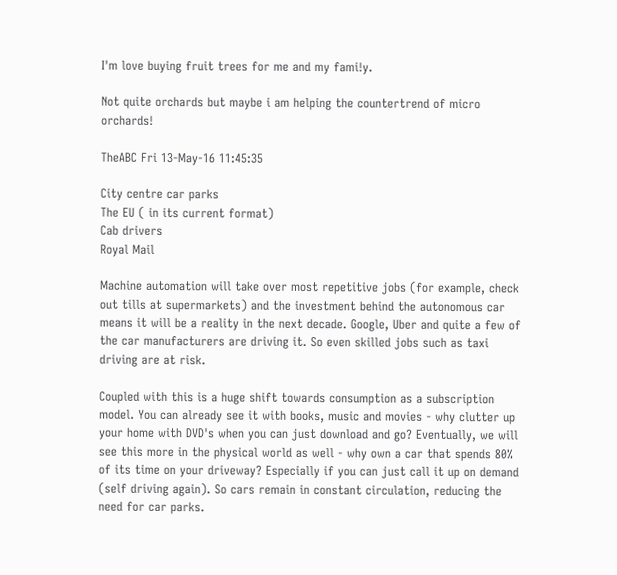I'm love buying fruit trees for me and my fami!y.

Not quite orchards but maybe i am helping the countertrend of micro orchards!

TheABC Fri 13-May-16 11:45:35

City centre car parks
The EU ( in its current format)
Cab drivers
Royal Mail

Machine automation will take over most repetitive jobs (for example, check out tills at supermarkets) and the investment behind the autonomous car means it will be a reality in the next decade. Google, Uber and quite a few of the car manufacturers are driving it. So even skilled jobs such as taxi driving are at risk.

Coupled with this is a huge shift towards consumption as a subscription model. You can already see it with books, music and movies - why clutter up your home with DVD's when you can just download and go? Eventually, we will see this more in the physical world as well - why own a car that spends 80% of its time on your driveway? Especially if you can just call it up on demand (self driving again). So cars remain in constant circulation, reducing the need for car parks.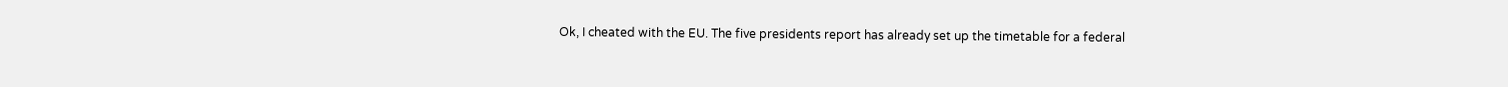Ok, I cheated with the EU. The five presidents report has already set up the timetable for a federal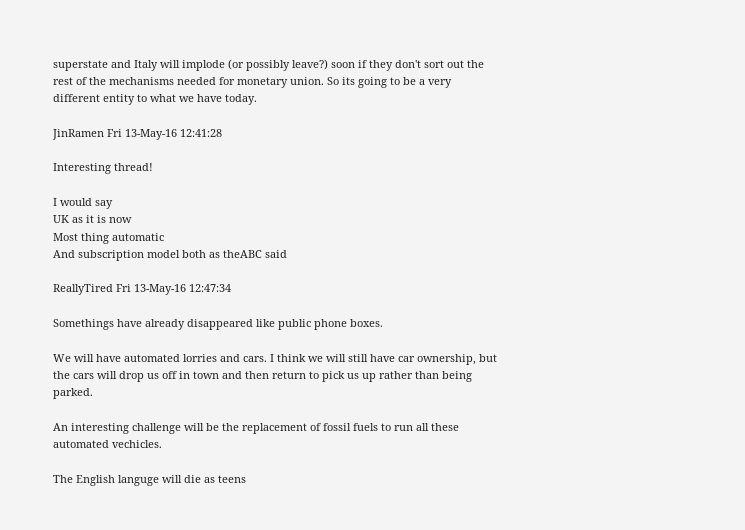superstate and Italy will implode (or possibly leave?) soon if they don't sort out the rest of the mechanisms needed for monetary union. So its going to be a very different entity to what we have today.

JinRamen Fri 13-May-16 12:41:28

Interesting thread!

I would say
UK as it is now
Most thing automatic
And subscription model both as theABC said

ReallyTired Fri 13-May-16 12:47:34

Somethings have already disappeared like public phone boxes.

We will have automated lorries and cars. I think we will still have car ownership, but the cars will drop us off in town and then return to pick us up rather than being parked.

An interesting challenge will be the replacement of fossil fuels to run all these automated vechicles.

The English languge will die as teens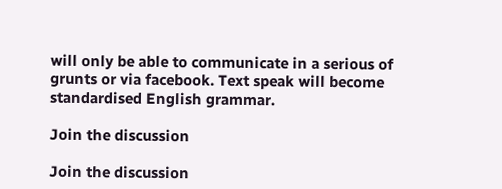will only be able to communicate in a serious of grunts or via facebook. Text speak will become standardised English grammar.

Join the discussion

Join the discussion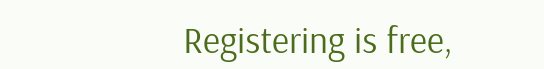Registering is free,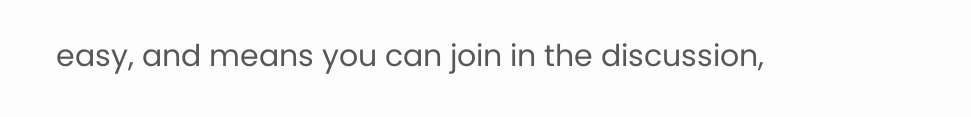easy, and means you can join in the discussion,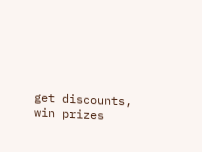get discounts, win prizes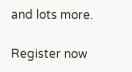and lots more.

Register now